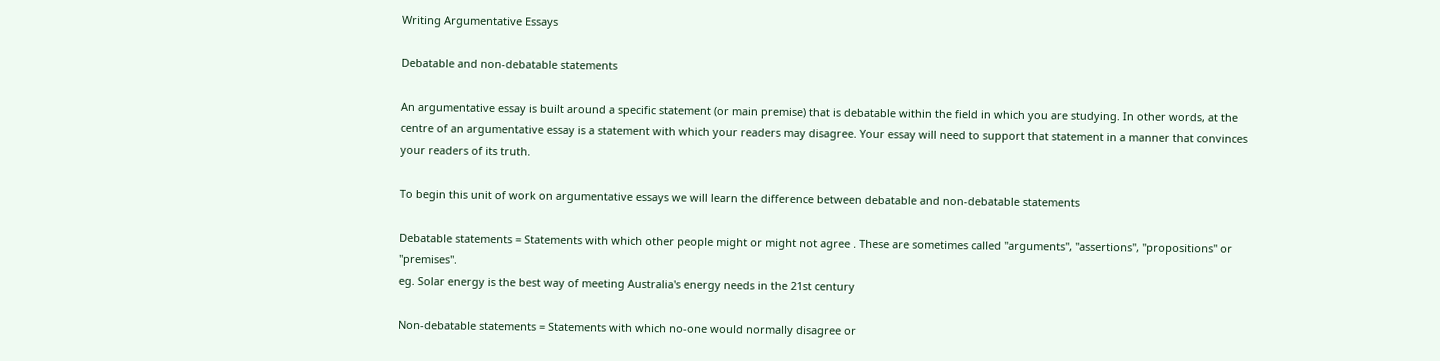Writing Argumentative Essays

Debatable and non-debatable statements

An argumentative essay is built around a specific statement (or main premise) that is debatable within the field in which you are studying. In other words, at the centre of an argumentative essay is a statement with which your readers may disagree. Your essay will need to support that statement in a manner that convinces your readers of its truth.

To begin this unit of work on argumentative essays we will learn the difference between debatable and non-debatable statements

Debatable statements = Statements with which other people might or might not agree . These are sometimes called "arguments", "assertions", "propositions" or "premises".
eg. Solar energy is the best way of meeting Australia's energy needs in the 21st century

Non-debatable statements = Statements with which no-one would normally disagree or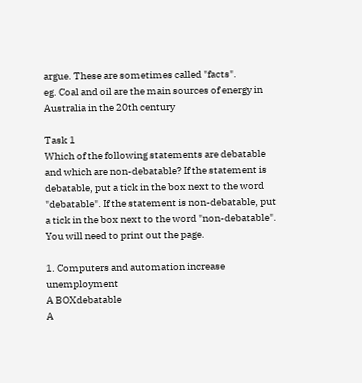argue. These are sometimes called "facts".
eg. Coal and oil are the main sources of energy in Australia in the 20th century

Task 1
Which of the following statements are debatable and which are non-debatable? If the statement is debatable, put a tick in the box next to the word "debatable". If the statement is non-debatable, put a tick in the box next to the word "non-debatable". You will need to print out the page.

1. Computers and automation increase unemployment
A BOXdebatable
A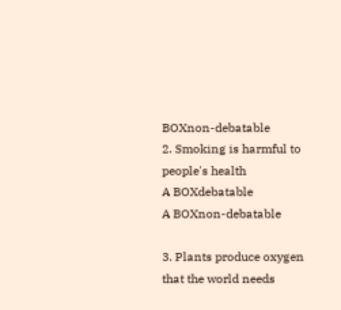BOXnon-debatable
2. Smoking is harmful to people's health
A BOXdebatable
A BOXnon-debatable

3. Plants produce oxygen that the world needs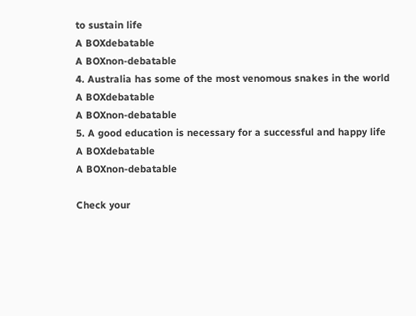to sustain life
A BOXdebatable
A BOXnon-debatable
4. Australia has some of the most venomous snakes in the world
A BOXdebatable
A BOXnon-debatable
5. A good education is necessary for a successful and happy life
A BOXdebatable
A BOXnon-debatable

Check your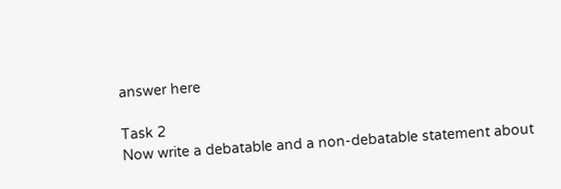answer here

Task 2
Now write a debatable and a non-debatable statement about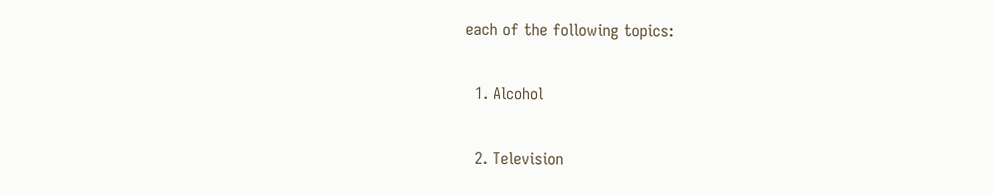each of the following topics:

  1. Alcohol

  2. Television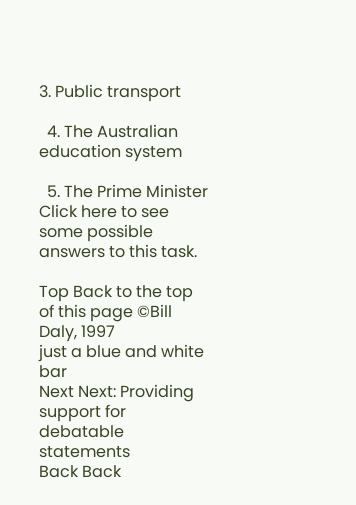3. Public transport

  4. The Australian education system

  5. The Prime Minister
Click here to see some possible answers to this task.

Top Back to the top of this page ©Bill Daly, 1997
just a blue and white bar
Next Next: Providing support for debatable statements
Back Back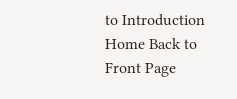to Introduction
Home Back to Front Page